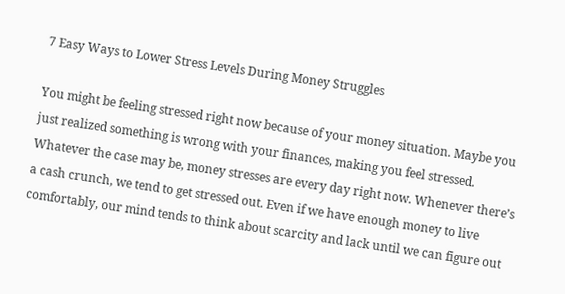7 Easy Ways to Lower Stress Levels During Money Struggles

You might be feeling stressed right now because of your money situation. Maybe you just realized something is wrong with your finances, making you feel stressed. Whatever the case may be, money stresses are every day right now. Whenever there’s a cash crunch, we tend to get stressed out. Even if we have enough money to live comfortably, our mind tends to think about scarcity and lack until we can figure out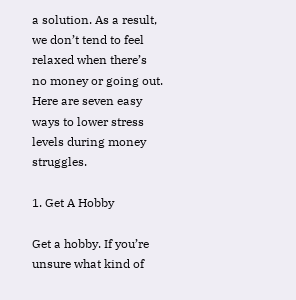a solution. As a result, we don’t tend to feel relaxed when there’s no money or going out. Here are seven easy ways to lower stress levels during money struggles.

1. Get A Hobby

Get a hobby. If you’re unsure what kind of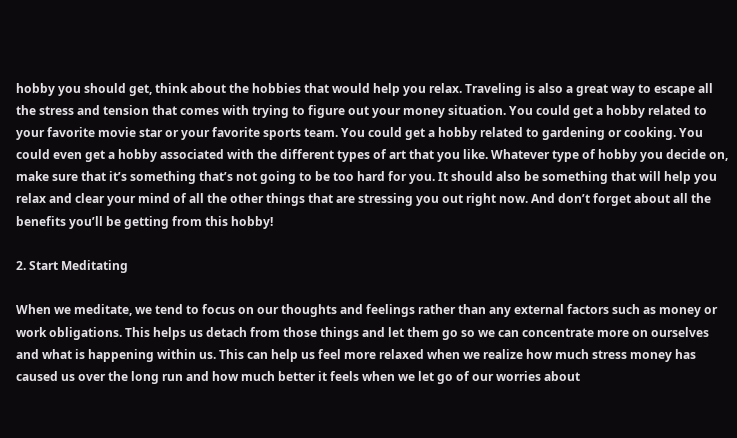hobby you should get, think about the hobbies that would help you relax. Traveling is also a great way to escape all the stress and tension that comes with trying to figure out your money situation. You could get a hobby related to your favorite movie star or your favorite sports team. You could get a hobby related to gardening or cooking. You could even get a hobby associated with the different types of art that you like. Whatever type of hobby you decide on, make sure that it’s something that’s not going to be too hard for you. It should also be something that will help you relax and clear your mind of all the other things that are stressing you out right now. And don’t forget about all the benefits you’ll be getting from this hobby!

2. Start Meditating

When we meditate, we tend to focus on our thoughts and feelings rather than any external factors such as money or work obligations. This helps us detach from those things and let them go so we can concentrate more on ourselves and what is happening within us. This can help us feel more relaxed when we realize how much stress money has caused us over the long run and how much better it feels when we let go of our worries about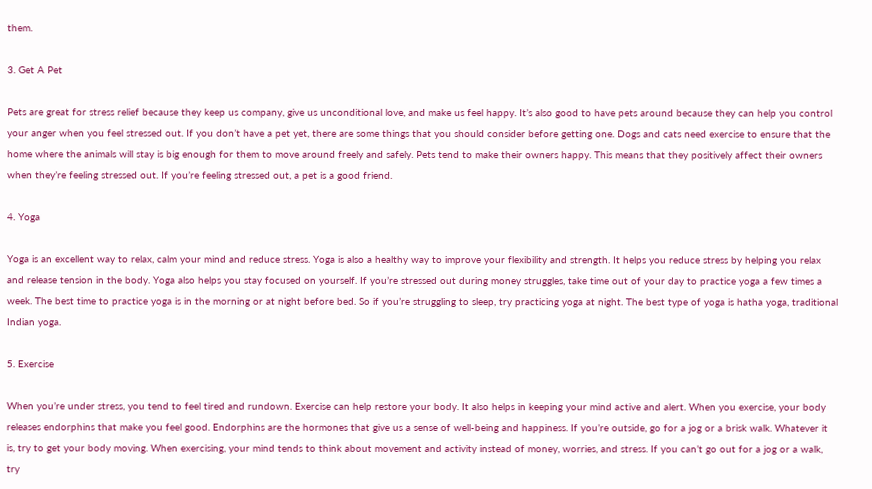them.

3. Get A Pet

Pets are great for stress relief because they keep us company, give us unconditional love, and make us feel happy. It’s also good to have pets around because they can help you control your anger when you feel stressed out. If you don’t have a pet yet, there are some things that you should consider before getting one. Dogs and cats need exercise to ensure that the home where the animals will stay is big enough for them to move around freely and safely. Pets tend to make their owners happy. This means that they positively affect their owners when they’re feeling stressed out. If you’re feeling stressed out, a pet is a good friend.

4. Yoga

Yoga is an excellent way to relax, calm your mind and reduce stress. Yoga is also a healthy way to improve your flexibility and strength. It helps you reduce stress by helping you relax and release tension in the body. Yoga also helps you stay focused on yourself. If you’re stressed out during money struggles, take time out of your day to practice yoga a few times a week. The best time to practice yoga is in the morning or at night before bed. So if you’re struggling to sleep, try practicing yoga at night. The best type of yoga is hatha yoga, traditional Indian yoga.

5. Exercise

When you’re under stress, you tend to feel tired and rundown. Exercise can help restore your body. It also helps in keeping your mind active and alert. When you exercise, your body releases endorphins that make you feel good. Endorphins are the hormones that give us a sense of well-being and happiness. If you’re outside, go for a jog or a brisk walk. Whatever it is, try to get your body moving. When exercising, your mind tends to think about movement and activity instead of money, worries, and stress. If you can’t go out for a jog or a walk, try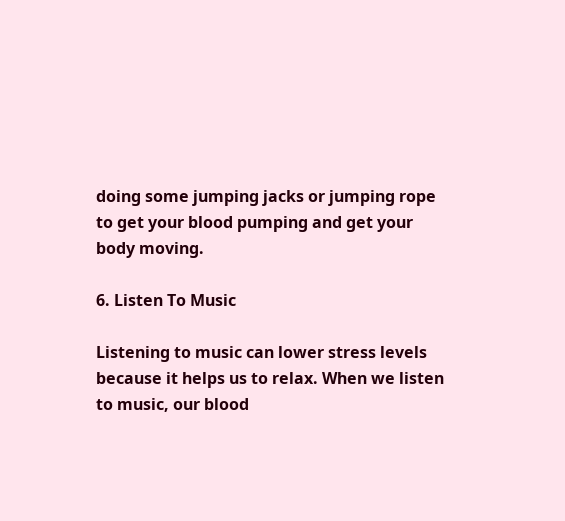doing some jumping jacks or jumping rope to get your blood pumping and get your body moving.

6. Listen To Music

Listening to music can lower stress levels because it helps us to relax. When we listen to music, our blood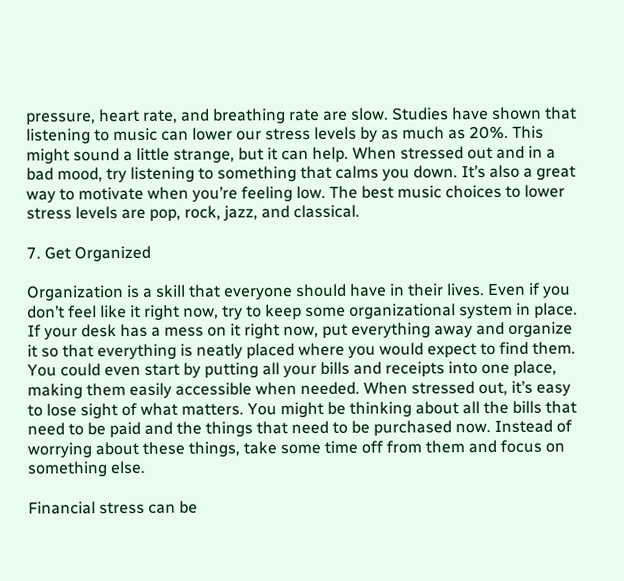pressure, heart rate, and breathing rate are slow. Studies have shown that listening to music can lower our stress levels by as much as 20%. This might sound a little strange, but it can help. When stressed out and in a bad mood, try listening to something that calms you down. It’s also a great way to motivate when you’re feeling low. The best music choices to lower stress levels are pop, rock, jazz, and classical.

7. Get Organized

Organization is a skill that everyone should have in their lives. Even if you don’t feel like it right now, try to keep some organizational system in place. If your desk has a mess on it right now, put everything away and organize it so that everything is neatly placed where you would expect to find them. You could even start by putting all your bills and receipts into one place, making them easily accessible when needed. When stressed out, it’s easy to lose sight of what matters. You might be thinking about all the bills that need to be paid and the things that need to be purchased now. Instead of worrying about these things, take some time off from them and focus on something else.

Financial stress can be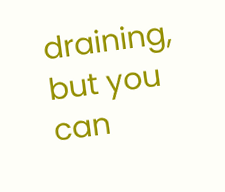draining, but you can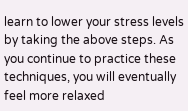learn to lower your stress levels by taking the above steps. As you continue to practice these techniques, you will eventually feel more relaxed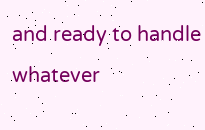and ready to handle whatever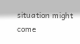situation might come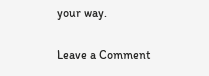your way.

Leave a Comment